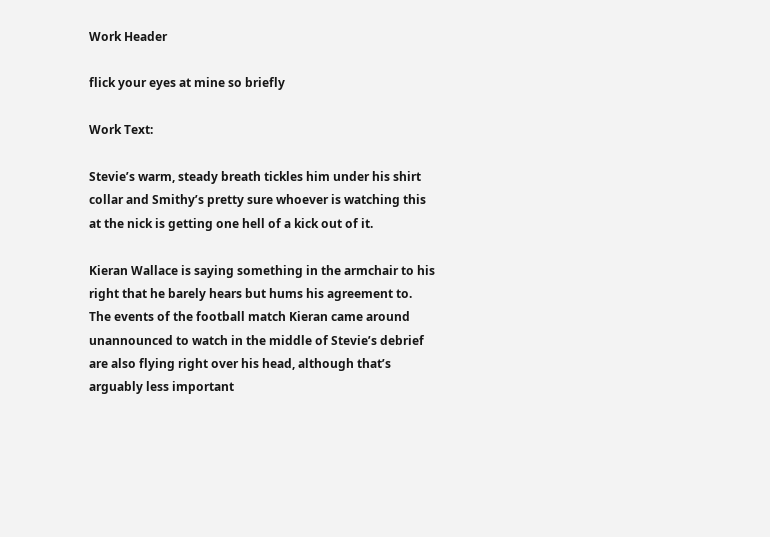Work Header

flick your eyes at mine so briefly

Work Text:

Stevie’s warm, steady breath tickles him under his shirt collar and Smithy’s pretty sure whoever is watching this at the nick is getting one hell of a kick out of it.

Kieran Wallace is saying something in the armchair to his right that he barely hears but hums his agreement to. The events of the football match Kieran came around unannounced to watch in the middle of Stevie’s debrief are also flying right over his head, although that’s arguably less important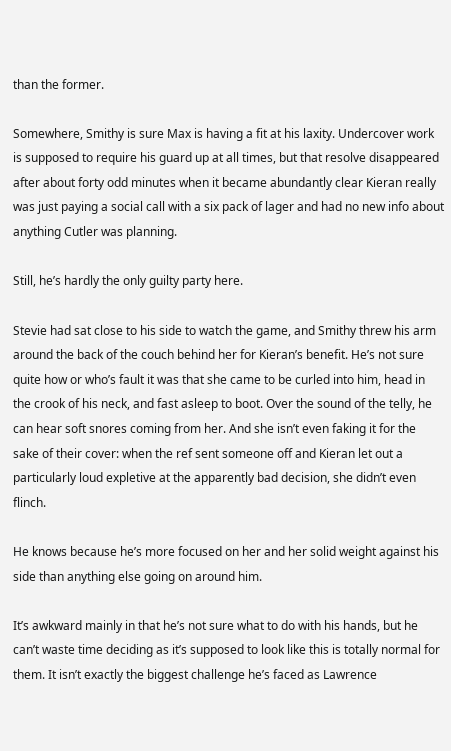than the former.

Somewhere, Smithy is sure Max is having a fit at his laxity. Undercover work is supposed to require his guard up at all times, but that resolve disappeared after about forty odd minutes when it became abundantly clear Kieran really was just paying a social call with a six pack of lager and had no new info about anything Cutler was planning.

Still, he’s hardly the only guilty party here.

Stevie had sat close to his side to watch the game, and Smithy threw his arm around the back of the couch behind her for Kieran’s benefit. He’s not sure quite how or who’s fault it was that she came to be curled into him, head in the crook of his neck, and fast asleep to boot. Over the sound of the telly, he can hear soft snores coming from her. And she isn’t even faking it for the sake of their cover: when the ref sent someone off and Kieran let out a particularly loud expletive at the apparently bad decision, she didn’t even flinch.

He knows because he’s more focused on her and her solid weight against his side than anything else going on around him.

It’s awkward mainly in that he’s not sure what to do with his hands, but he can’t waste time deciding as it’s supposed to look like this is totally normal for them. It isn’t exactly the biggest challenge he’s faced as Lawrence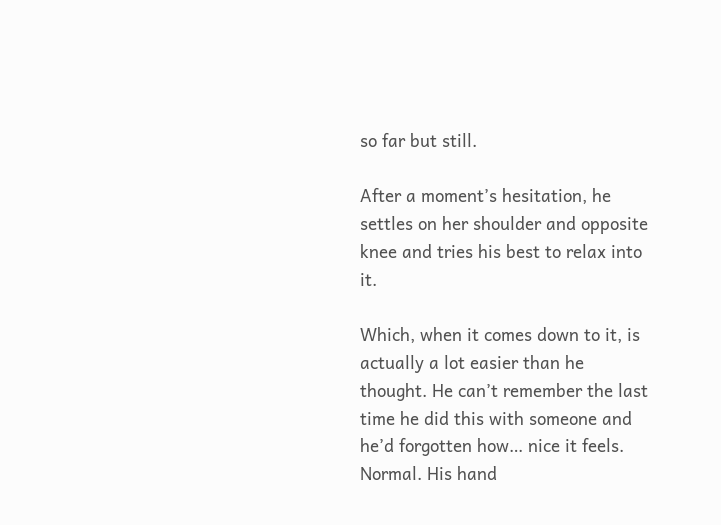so far but still.

After a moment’s hesitation, he settles on her shoulder and opposite knee and tries his best to relax into it.

Which, when it comes down to it, is actually a lot easier than he thought. He can’t remember the last time he did this with someone and he’d forgotten how… nice it feels. Normal. His hand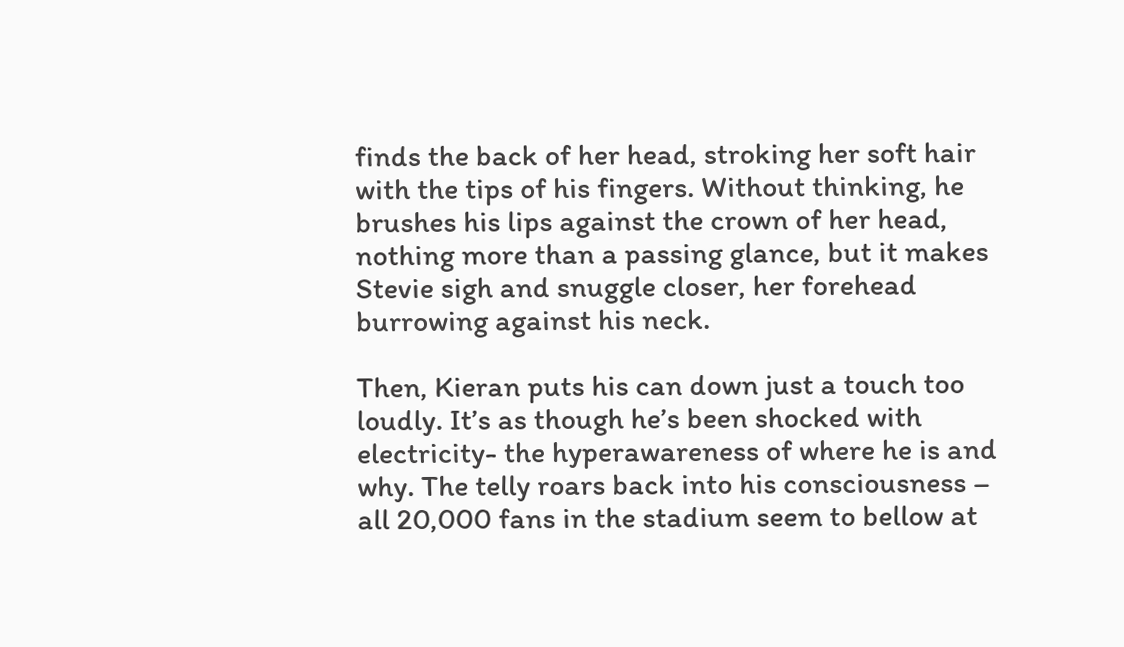finds the back of her head, stroking her soft hair with the tips of his fingers. Without thinking, he brushes his lips against the crown of her head, nothing more than a passing glance, but it makes Stevie sigh and snuggle closer, her forehead burrowing against his neck.

Then, Kieran puts his can down just a touch too loudly. It’s as though he’s been shocked with electricity- the hyperawareness of where he is and why. The telly roars back into his consciousness – all 20,000 fans in the stadium seem to bellow at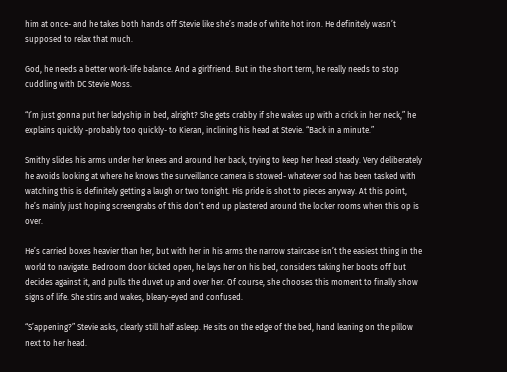him at once- and he takes both hands off Stevie like she’s made of white hot iron. He definitely wasn’t supposed to relax that much.

God, he needs a better work-life balance. And a girlfriend. But in the short term, he really needs to stop cuddling with DC Stevie Moss.

“I’m just gonna put her ladyship in bed, alright? She gets crabby if she wakes up with a crick in her neck,” he explains quickly -probably too quickly- to Kieran, inclining his head at Stevie. “Back in a minute.”

Smithy slides his arms under her knees and around her back, trying to keep her head steady. Very deliberately he avoids looking at where he knows the surveillance camera is stowed- whatever sod has been tasked with watching this is definitely getting a laugh or two tonight. His pride is shot to pieces anyway. At this point, he’s mainly just hoping screengrabs of this don’t end up plastered around the locker rooms when this op is over.

He’s carried boxes heavier than her, but with her in his arms the narrow staircase isn’t the easiest thing in the world to navigate. Bedroom door kicked open, he lays her on his bed, considers taking her boots off but decides against it, and pulls the duvet up and over her. Of course, she chooses this moment to finally show signs of life. She stirs and wakes, bleary-eyed and confused.

“S’appening?” Stevie asks, clearly still half asleep. He sits on the edge of the bed, hand leaning on the pillow next to her head.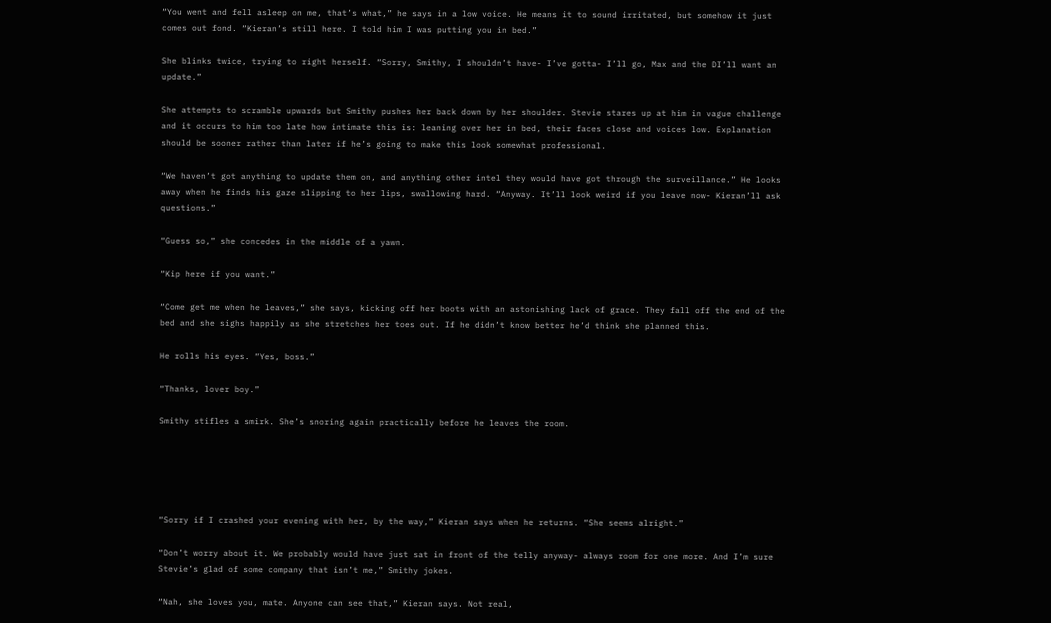“You went and fell asleep on me, that’s what,” he says in a low voice. He means it to sound irritated, but somehow it just comes out fond. “Kieran’s still here. I told him I was putting you in bed.”

She blinks twice, trying to right herself. “Sorry, Smithy, I shouldn’t have- I’ve gotta- I’ll go, Max and the DI’ll want an update.”

She attempts to scramble upwards but Smithy pushes her back down by her shoulder. Stevie stares up at him in vague challenge and it occurs to him too late how intimate this is: leaning over her in bed, their faces close and voices low. Explanation should be sooner rather than later if he’s going to make this look somewhat professional.

“We haven’t got anything to update them on, and anything other intel they would have got through the surveillance.” He looks away when he finds his gaze slipping to her lips, swallowing hard. “Anyway. It’ll look weird if you leave now- Kieran’ll ask questions.”

“Guess so,” she concedes in the middle of a yawn.

“Kip here if you want.”

“Come get me when he leaves,” she says, kicking off her boots with an astonishing lack of grace. They fall off the end of the bed and she sighs happily as she stretches her toes out. If he didn’t know better he’d think she planned this.

He rolls his eyes. “Yes, boss.”

“Thanks, lover boy.”

Smithy stifles a smirk. She’s snoring again practically before he leaves the room.





“Sorry if I crashed your evening with her, by the way,” Kieran says when he returns. “She seems alright.”

“Don’t worry about it. We probably would have just sat in front of the telly anyway- always room for one more. And I’m sure Stevie’s glad of some company that isn’t me,” Smithy jokes.

“Nah, she loves you, mate. Anyone can see that,” Kieran says. Not real,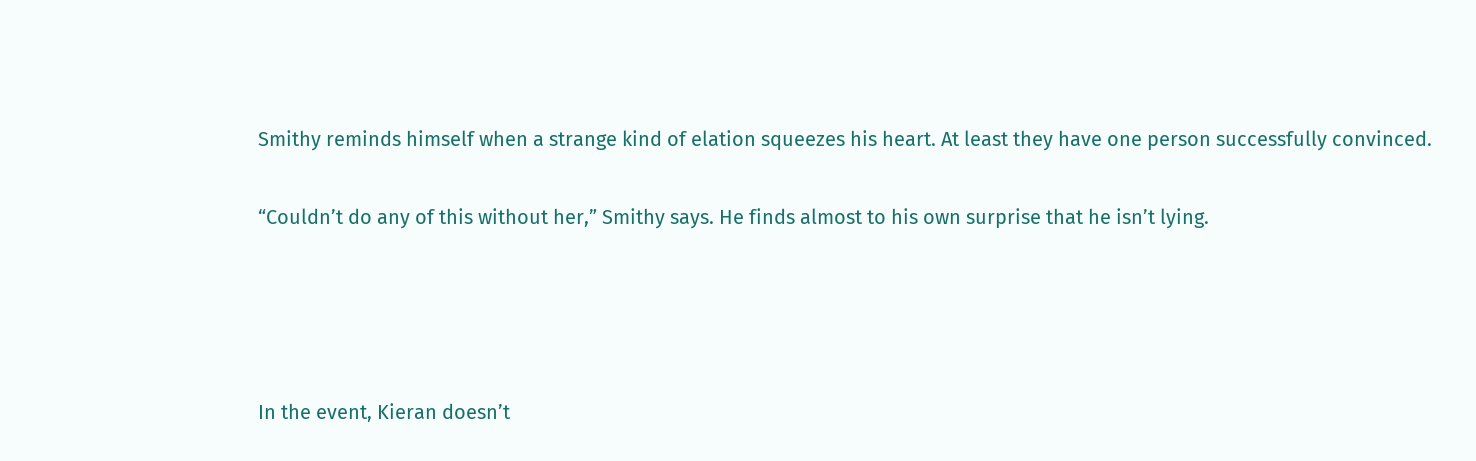Smithy reminds himself when a strange kind of elation squeezes his heart. At least they have one person successfully convinced.

“Couldn’t do any of this without her,” Smithy says. He finds almost to his own surprise that he isn’t lying.




In the event, Kieran doesn’t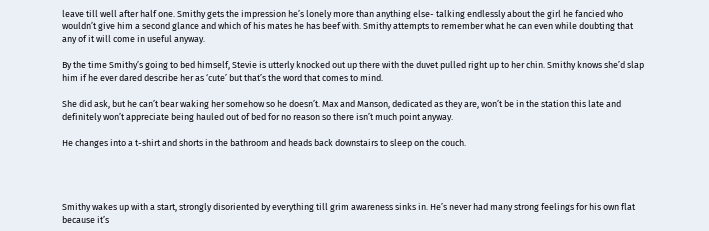leave till well after half one. Smithy gets the impression he’s lonely more than anything else- talking endlessly about the girl he fancied who wouldn’t give him a second glance and which of his mates he has beef with. Smithy attempts to remember what he can even while doubting that any of it will come in useful anyway.

By the time Smithy’s going to bed himself, Stevie is utterly knocked out up there with the duvet pulled right up to her chin. Smithy knows she’d slap him if he ever dared describe her as ‘cute’ but that’s the word that comes to mind.

She did ask, but he can’t bear waking her somehow so he doesn’t. Max and Manson, dedicated as they are, won’t be in the station this late and definitely won’t appreciate being hauled out of bed for no reason so there isn’t much point anyway.

He changes into a t-shirt and shorts in the bathroom and heads back downstairs to sleep on the couch.




Smithy wakes up with a start, strongly disoriented by everything till grim awareness sinks in. He’s never had many strong feelings for his own flat because it’s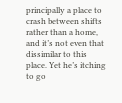principally a place to crash between shifts rather than a home, and it’s not even that dissimilar to this place. Yet he’s itching to go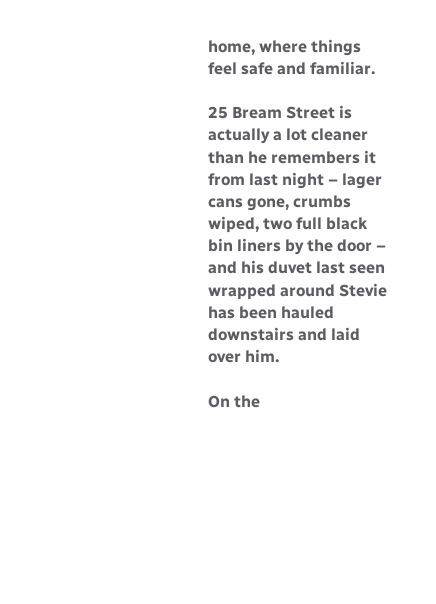home, where things feel safe and familiar.

25 Bream Street is actually a lot cleaner than he remembers it from last night – lager cans gone, crumbs wiped, two full black bin liners by the door – and his duvet last seen wrapped around Stevie has been hauled downstairs and laid over him.

On the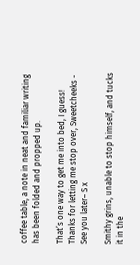coffee table, a note in neat and familiar writing has been folded and propped up.

That’s one way to get me into bed, I guess! Thanks for letting me stop over, Sweetcheeks - See you later– S x

Smithy grins, unable to stop himself, and tucks it in the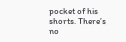pocket of his shorts. There’s no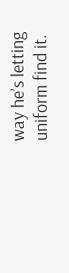way he’s letting uniform find it.